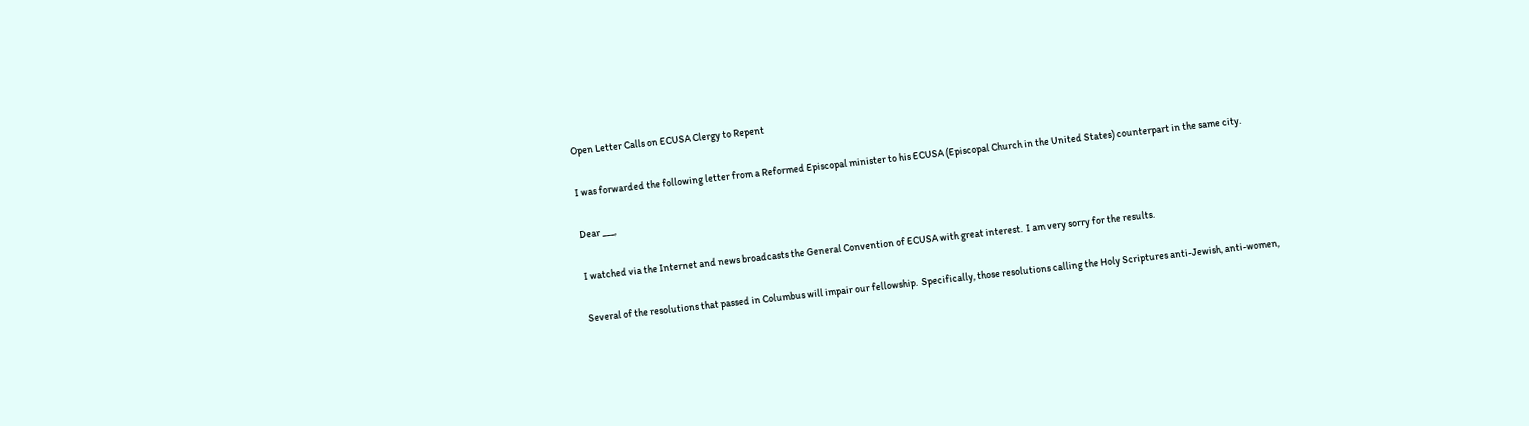Open Letter Calls on ECUSA Clergy to Repent

I was forwarded the following letter from a Reformed Episcopal minister to his ECUSA (Episcopal Church in the United States) counterpart in the same city.

Dear ___,

I watched via the Internet and news broadcasts the General Convention of ECUSA with great interest.  I am very sorry for the results.

Several of the resolutions that passed in Columbus will impair our fellowship.  Specifically, those resolutions calling the Holy Scriptures anti-Jewish, anti-women,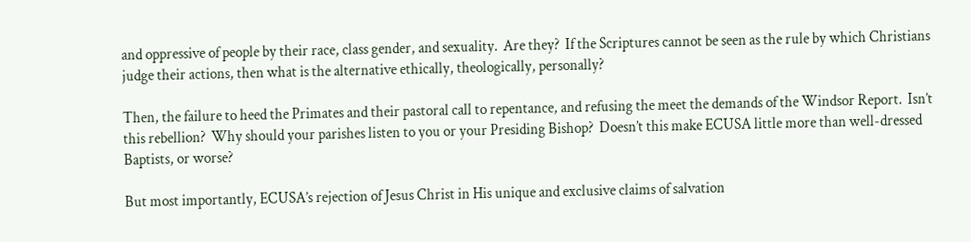and oppressive of people by their race, class gender, and sexuality.  Are they?  If the Scriptures cannot be seen as the rule by which Christians judge their actions, then what is the alternative ethically, theologically, personally?

Then, the failure to heed the Primates and their pastoral call to repentance, and refusing the meet the demands of the Windsor Report.  Isn’t this rebellion?  Why should your parishes listen to you or your Presiding Bishop?  Doesn’t this make ECUSA little more than well-dressed Baptists, or worse?

But most importantly, ECUSA’s rejection of Jesus Christ in His unique and exclusive claims of salvation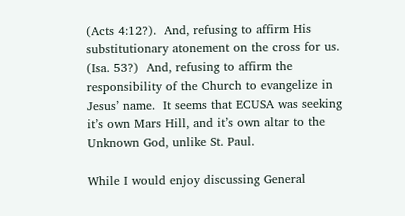(Acts 4:12?).  And, refusing to affirm His substitutionary atonement on the cross for us. (Isa. 53?)  And, refusing to affirm the responsibility of the Church to evangelize in Jesus’ name.  It seems that ECUSA was seeking it’s own Mars Hill, and it’s own altar to the Unknown God, unlike St. Paul.

While I would enjoy discussing General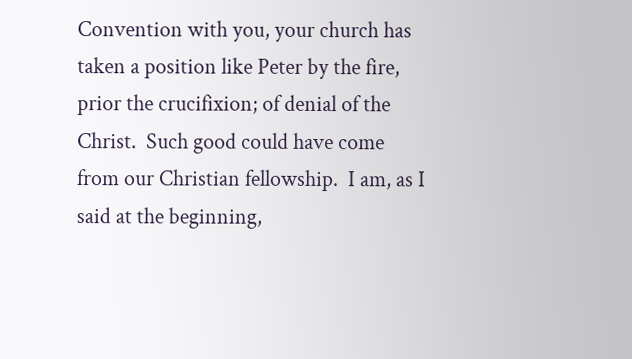Convention with you, your church has taken a position like Peter by the fire, prior the crucifixion; of denial of the Christ.  Such good could have come from our Christian fellowship.  I am, as I said at the beginning,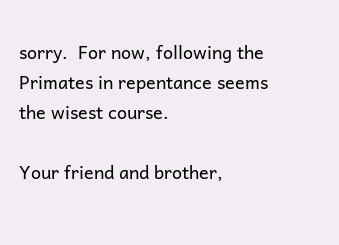sorry.  For now, following the Primates in repentance seems the wisest course.

Your friend and brother,